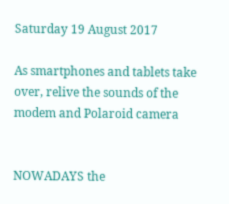Saturday 19 August 2017

As smartphones and tablets take over, relive the sounds of the modem and Polaroid camera


NOWADAYS the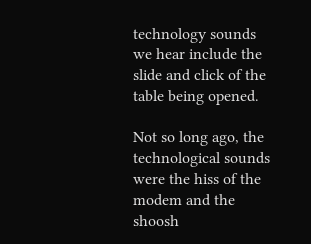technology sounds we hear include the slide and click of the table being opened.

Not so long ago, the technological sounds were the hiss of the modem and the shoosh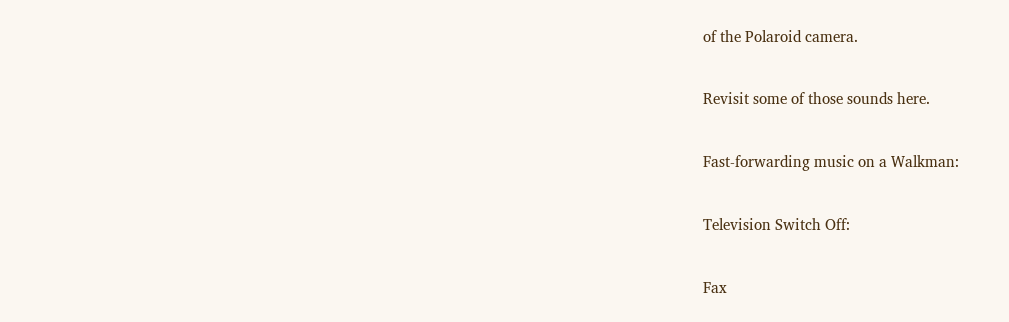of the Polaroid camera.

Revisit some of those sounds here.

Fast-forwarding music on a Walkman:

Television Switch Off:

Fax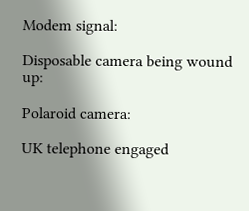Modem signal:

Disposable camera being wound up:

Polaroid camera:

UK telephone engaged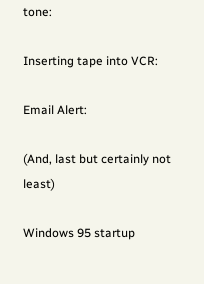tone:

Inserting tape into VCR:

Email Alert:

(And, last but certainly not least)

Windows 95 startup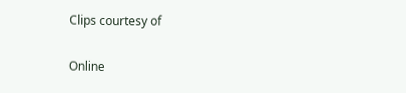Clips courtesy of

Online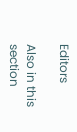Editors

Also in this section